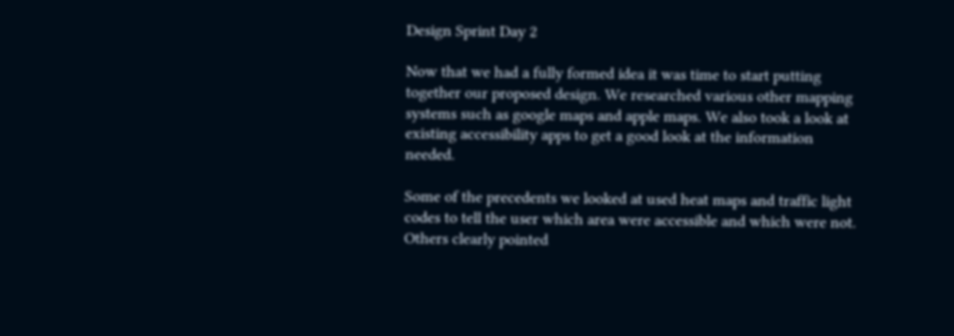Design Sprint Day 2

Now that we had a fully formed idea it was time to start putting together our proposed design. We researched various other mapping systems such as google maps and apple maps. We also took a look at existing accessibility apps to get a good look at the information needed.

Some of the precedents we looked at used heat maps and traffic light codes to tell the user which area were accessible and which were not. Others clearly pointed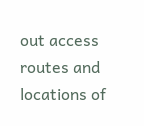out access routes and locations of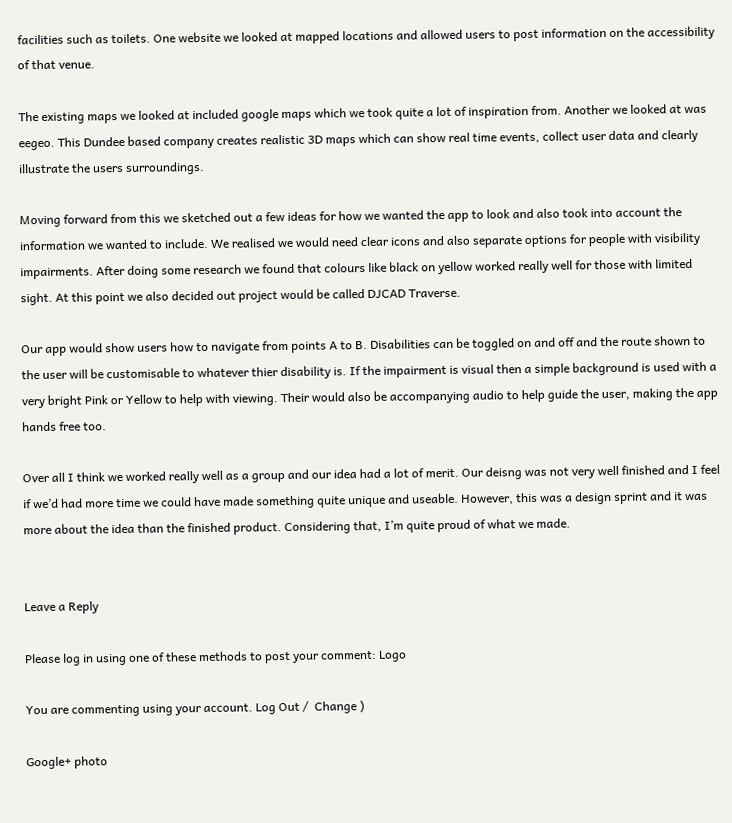facilities such as toilets. One website we looked at mapped locations and allowed users to post information on the accessibility of that venue.

The existing maps we looked at included google maps which we took quite a lot of inspiration from. Another we looked at was eegeo. This Dundee based company creates realistic 3D maps which can show real time events, collect user data and clearly illustrate the users surroundings.

Moving forward from this we sketched out a few ideas for how we wanted the app to look and also took into account the information we wanted to include. We realised we would need clear icons and also separate options for people with visibility impairments. After doing some research we found that colours like black on yellow worked really well for those with limited sight. At this point we also decided out project would be called DJCAD Traverse.

Our app would show users how to navigate from points A to B. Disabilities can be toggled on and off and the route shown to the user will be customisable to whatever thier disability is. If the impairment is visual then a simple background is used with a very bright Pink or Yellow to help with viewing. Their would also be accompanying audio to help guide the user, making the app hands free too.

Over all I think we worked really well as a group and our idea had a lot of merit. Our deisng was not very well finished and I feel if we’d had more time we could have made something quite unique and useable. However, this was a design sprint and it was more about the idea than the finished product. Considering that, I’m quite proud of what we made.


Leave a Reply

Please log in using one of these methods to post your comment: Logo

You are commenting using your account. Log Out /  Change )

Google+ photo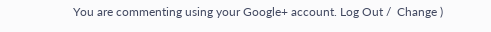You are commenting using your Google+ account. Log Out /  Change )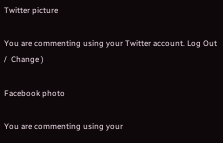Twitter picture

You are commenting using your Twitter account. Log Out /  Change )

Facebook photo

You are commenting using your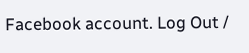Facebook account. Log Out /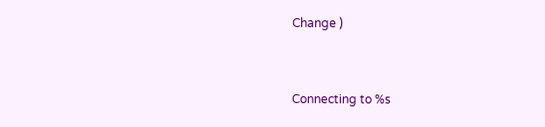Change )


Connecting to %s